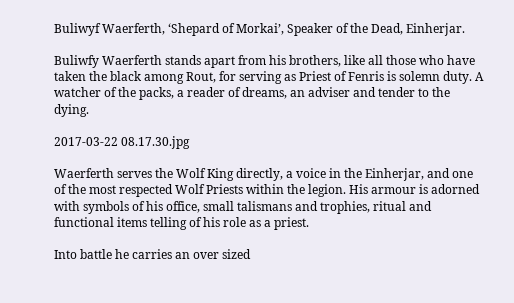Buliwyf Waerferth, ‘Shepard of Morkai’, Speaker of the Dead, Einherjar.

Buliwfy Waerferth stands apart from his brothers, like all those who have taken the black among Rout, for serving as Priest of Fenris is solemn duty. A watcher of the packs, a reader of dreams, an adviser and tender to the dying.

2017-03-22 08.17.30.jpg

Waerferth serves the Wolf King directly, a voice in the Einherjar, and one of the most respected Wolf Priests within the legion. His armour is adorned with symbols of his office, small talismans and trophies, ritual and functional items telling of his role as a priest.

Into battle he carries an over sized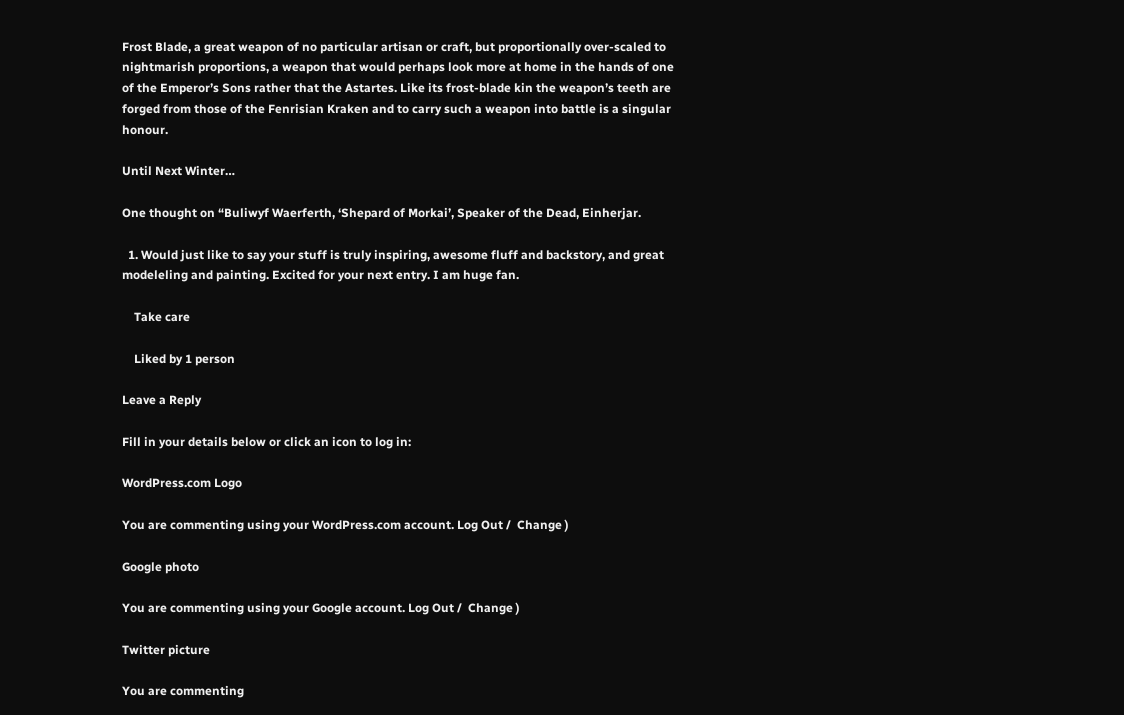Frost Blade, a great weapon of no particular artisan or craft, but proportionally over-scaled to nightmarish proportions, a weapon that would perhaps look more at home in the hands of one of the Emperor’s Sons rather that the Astartes. Like its frost-blade kin the weapon’s teeth are forged from those of the Fenrisian Kraken and to carry such a weapon into battle is a singular honour.

Until Next Winter…

One thought on “Buliwyf Waerferth, ‘Shepard of Morkai’, Speaker of the Dead, Einherjar.

  1. Would just like to say your stuff is truly inspiring, awesome fluff and backstory, and great modeleling and painting. Excited for your next entry. I am huge fan.

    Take care

    Liked by 1 person

Leave a Reply

Fill in your details below or click an icon to log in:

WordPress.com Logo

You are commenting using your WordPress.com account. Log Out /  Change )

Google photo

You are commenting using your Google account. Log Out /  Change )

Twitter picture

You are commenting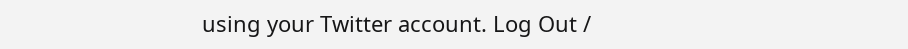using your Twitter account. Log Out /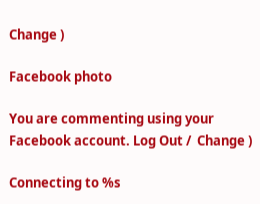Change )

Facebook photo

You are commenting using your Facebook account. Log Out /  Change )

Connecting to %s